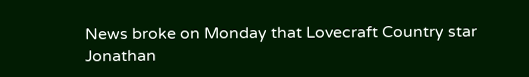News broke on Monday that Lovecraft Country star Jonathan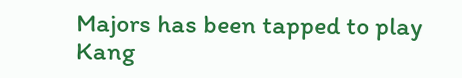Majors has been tapped to play Kang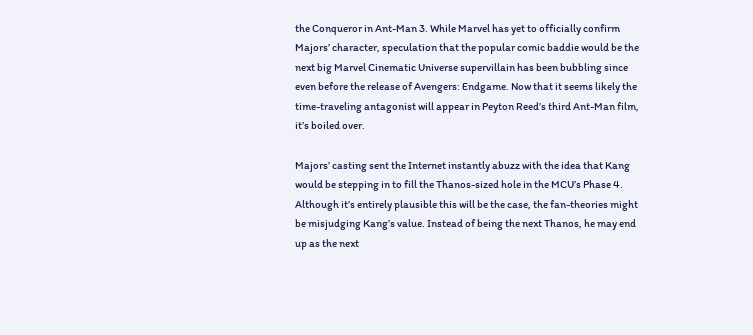the Conqueror in Ant-Man 3. While Marvel has yet to officially confirm Majors’ character, speculation that the popular comic baddie would be the next big Marvel Cinematic Universe supervillain has been bubbling since even before the release of Avengers: Endgame. Now that it seems likely the time-traveling antagonist will appear in Peyton Reed’s third Ant-Man film, it’s boiled over.

Majors’ casting sent the Internet instantly abuzz with the idea that Kang would be stepping in to fill the Thanos-sized hole in the MCU’s Phase 4. Although it’s entirely plausible this will be the case, the fan-theories might be misjudging Kang’s value. Instead of being the next Thanos, he may end up as the next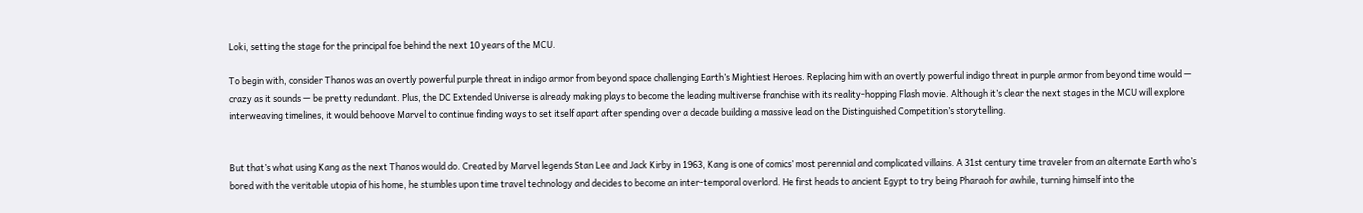Loki, setting the stage for the principal foe behind the next 10 years of the MCU.

To begin with, consider Thanos was an overtly powerful purple threat in indigo armor from beyond space challenging Earth’s Mightiest Heroes. Replacing him with an overtly powerful indigo threat in purple armor from beyond time would — crazy as it sounds — be pretty redundant. Plus, the DC Extended Universe is already making plays to become the leading multiverse franchise with its reality-hopping Flash movie. Although it’s clear the next stages in the MCU will explore interweaving timelines, it would behoove Marvel to continue finding ways to set itself apart after spending over a decade building a massive lead on the Distinguished Competition’s storytelling.


But that’s what using Kang as the next Thanos would do. Created by Marvel legends Stan Lee and Jack Kirby in 1963, Kang is one of comics’ most perennial and complicated villains. A 31st century time traveler from an alternate Earth who’s bored with the veritable utopia of his home, he stumbles upon time travel technology and decides to become an inter-temporal overlord. He first heads to ancient Egypt to try being Pharaoh for awhile, turning himself into the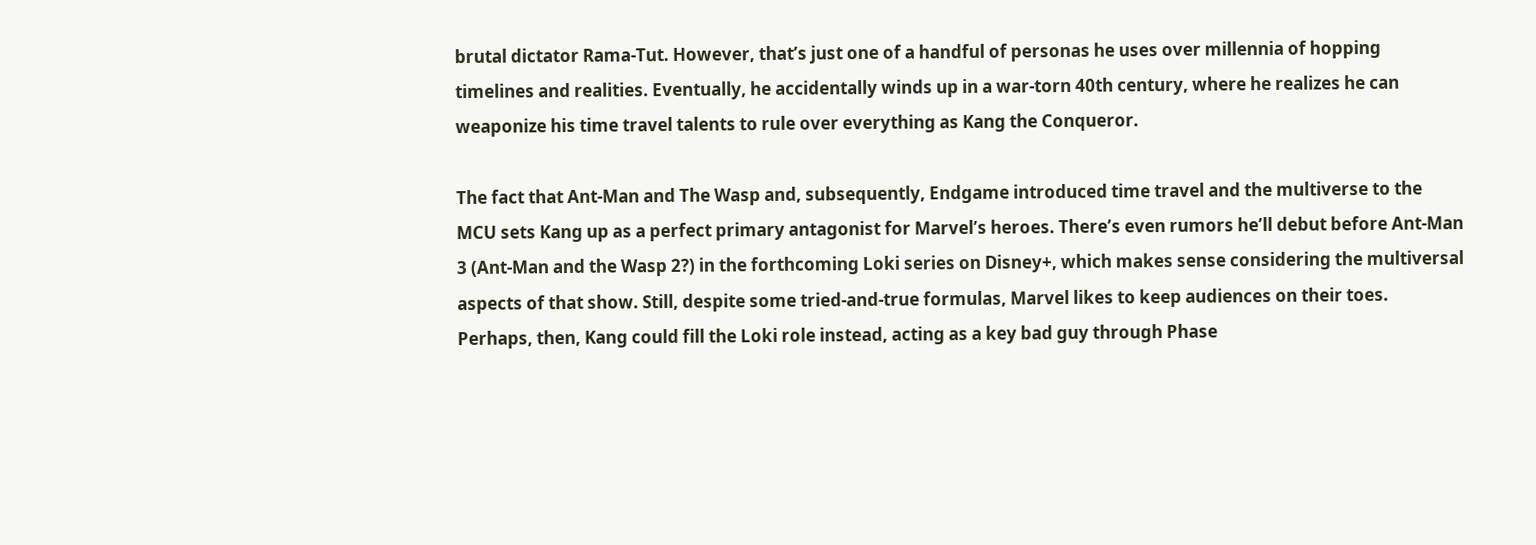brutal dictator Rama-Tut. However, that’s just one of a handful of personas he uses over millennia of hopping timelines and realities. Eventually, he accidentally winds up in a war-torn 40th century, where he realizes he can weaponize his time travel talents to rule over everything as Kang the Conqueror.

The fact that Ant-Man and The Wasp and, subsequently, Endgame introduced time travel and the multiverse to the MCU sets Kang up as a perfect primary antagonist for Marvel’s heroes. There’s even rumors he’ll debut before Ant-Man 3 (Ant-Man and the Wasp 2?) in the forthcoming Loki series on Disney+, which makes sense considering the multiversal aspects of that show. Still, despite some tried-and-true formulas, Marvel likes to keep audiences on their toes. Perhaps, then, Kang could fill the Loki role instead, acting as a key bad guy through Phase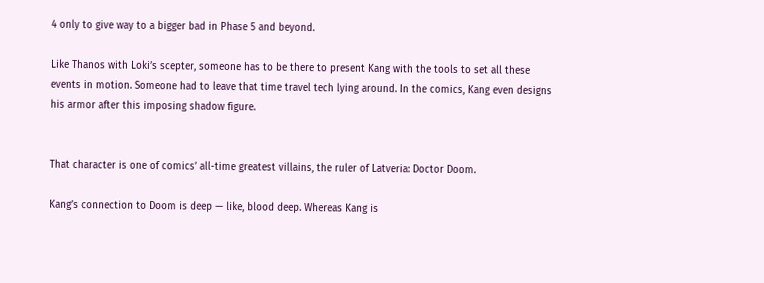4 only to give way to a bigger bad in Phase 5 and beyond.

Like Thanos with Loki’s scepter, someone has to be there to present Kang with the tools to set all these events in motion. Someone had to leave that time travel tech lying around. In the comics, Kang even designs his armor after this imposing shadow figure.


That character is one of comics’ all-time greatest villains, the ruler of Latveria: Doctor Doom.

Kang’s connection to Doom is deep — like, blood deep. Whereas Kang is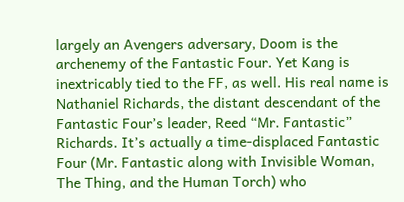largely an Avengers adversary, Doom is the archenemy of the Fantastic Four. Yet Kang is inextricably tied to the FF, as well. His real name is Nathaniel Richards, the distant descendant of the Fantastic Four’s leader, Reed “Mr. Fantastic” Richards. It’s actually a time-displaced Fantastic Four (Mr. Fantastic along with Invisible Woman, The Thing, and the Human Torch) who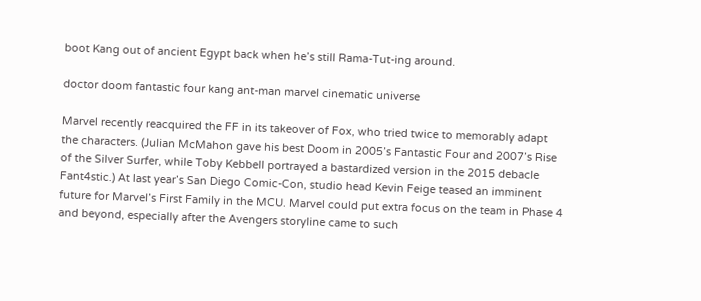boot Kang out of ancient Egypt back when he’s still Rama-Tut-ing around.

doctor doom fantastic four kang ant-man marvel cinematic universe

Marvel recently reacquired the FF in its takeover of Fox, who tried twice to memorably adapt the characters. (Julian McMahon gave his best Doom in 2005’s Fantastic Four and 2007’s Rise of the Silver Surfer, while Toby Kebbell portrayed a bastardized version in the 2015 debacle Fant4stic.) At last year’s San Diego Comic-Con, studio head Kevin Feige teased an imminent future for Marvel’s First Family in the MCU. Marvel could put extra focus on the team in Phase 4 and beyond, especially after the Avengers storyline came to such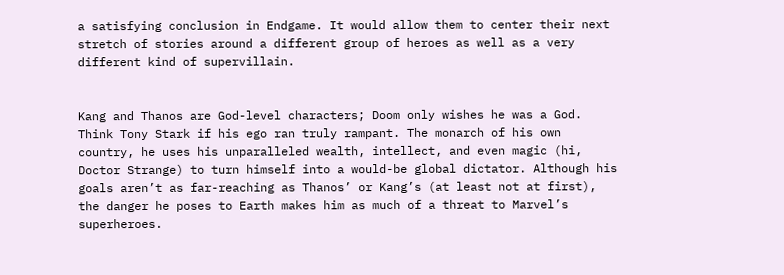a satisfying conclusion in Endgame. It would allow them to center their next stretch of stories around a different group of heroes as well as a very different kind of supervillain.


Kang and Thanos are God-level characters; Doom only wishes he was a God. Think Tony Stark if his ego ran truly rampant. The monarch of his own country, he uses his unparalleled wealth, intellect, and even magic (hi, Doctor Strange) to turn himself into a would-be global dictator. Although his goals aren’t as far-reaching as Thanos’ or Kang’s (at least not at first), the danger he poses to Earth makes him as much of a threat to Marvel’s superheroes.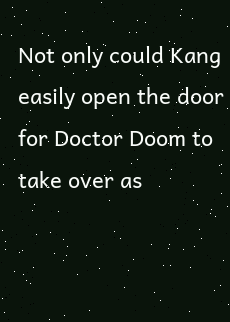Not only could Kang easily open the door for Doctor Doom to take over as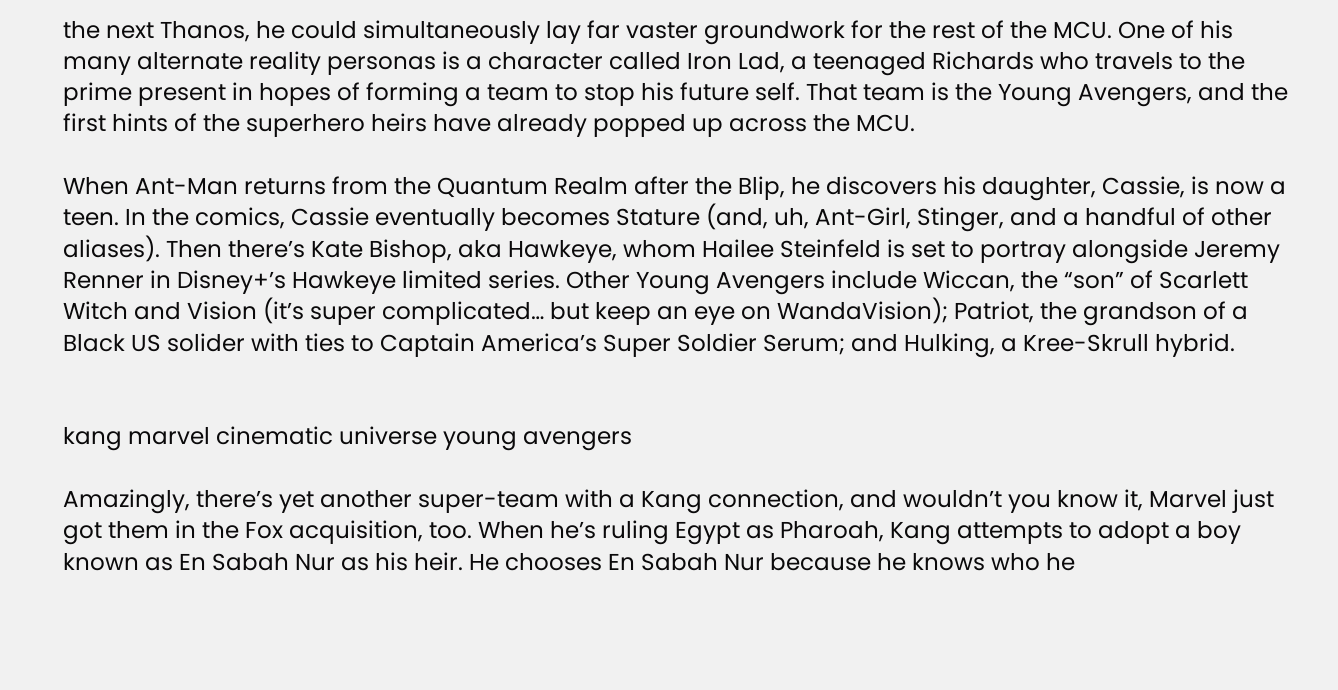the next Thanos, he could simultaneously lay far vaster groundwork for the rest of the MCU. One of his many alternate reality personas is a character called Iron Lad, a teenaged Richards who travels to the prime present in hopes of forming a team to stop his future self. That team is the Young Avengers, and the first hints of the superhero heirs have already popped up across the MCU.

When Ant-Man returns from the Quantum Realm after the Blip, he discovers his daughter, Cassie, is now a teen. In the comics, Cassie eventually becomes Stature (and, uh, Ant-Girl, Stinger, and a handful of other aliases). Then there’s Kate Bishop, aka Hawkeye, whom Hailee Steinfeld is set to portray alongside Jeremy Renner in Disney+’s Hawkeye limited series. Other Young Avengers include Wiccan, the “son” of Scarlett Witch and Vision (it’s super complicated… but keep an eye on WandaVision); Patriot, the grandson of a Black US solider with ties to Captain America’s Super Soldier Serum; and Hulking, a Kree-Skrull hybrid.


kang marvel cinematic universe young avengers

Amazingly, there’s yet another super-team with a Kang connection, and wouldn’t you know it, Marvel just got them in the Fox acquisition, too. When he’s ruling Egypt as Pharoah, Kang attempts to adopt a boy known as En Sabah Nur as his heir. He chooses En Sabah Nur because he knows who he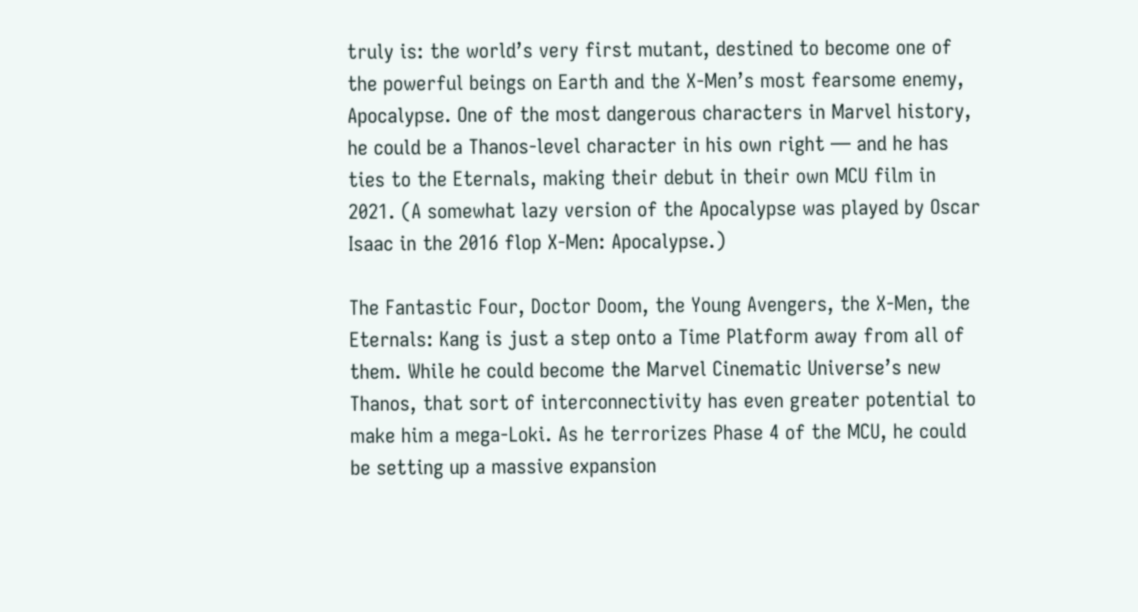truly is: the world’s very first mutant, destined to become one of the powerful beings on Earth and the X-Men’s most fearsome enemy, Apocalypse. One of the most dangerous characters in Marvel history, he could be a Thanos-level character in his own right — and he has ties to the Eternals, making their debut in their own MCU film in 2021. (A somewhat lazy version of the Apocalypse was played by Oscar Isaac in the 2016 flop X-Men: Apocalypse.)

The Fantastic Four, Doctor Doom, the Young Avengers, the X-Men, the Eternals: Kang is just a step onto a Time Platform away from all of them. While he could become the Marvel Cinematic Universe’s new Thanos, that sort of interconnectivity has even greater potential to make him a mega-Loki. As he terrorizes Phase 4 of the MCU, he could be setting up a massive expansion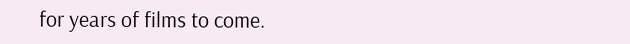for years of films to come.